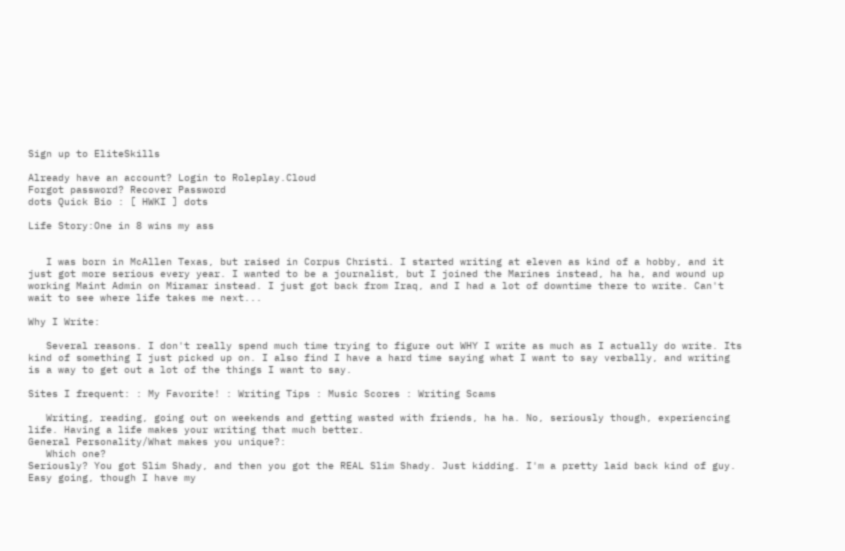Sign up to EliteSkills

Already have an account? Login to Roleplay.Cloud
Forgot password? Recover Password
dots Quick Bio : [ HWKI ] dots

Life Story:One in 8 wins my ass


   I was born in McAllen Texas, but raised in Corpus Christi. I started writing at eleven as kind of a hobby, and it just got more serious every year. I wanted to be a journalist, but I joined the Marines instead, ha ha, and wound up working Maint Admin on Miramar instead. I just got back from Iraq, and I had a lot of downtime there to write. Can't wait to see where life takes me next...

Why I Write:

   Several reasons. I don't really spend much time trying to figure out WHY I write as much as I actually do write. Its kind of something I just picked up on. I also find I have a hard time saying what I want to say verbally, and writing is a way to get out a lot of the things I want to say.

Sites I frequent: : My Favorite! : Writing Tips : Music Scores : Writing Scams

   Writing, reading, going out on weekends and getting wasted with friends, ha ha. No, seriously though, experiencing life. Having a life makes your writing that much better.
General Personality/What makes you unique?:
   Which one?
Seriously? You got Slim Shady, and then you got the REAL Slim Shady. Just kidding. I'm a pretty laid back kind of guy. Easy going, though I have my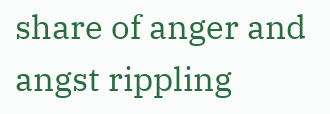share of anger and angst rippling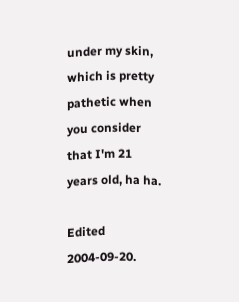under my skin, which is pretty pathetic when you consider that I'm 21 years old, ha ha.

Edited 2004-09-20.